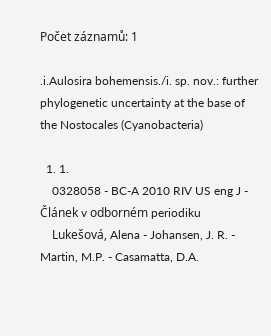Počet záznamů: 1

.i.Aulosira bohemensis./i. sp. nov.: further phylogenetic uncertainty at the base of the Nostocales (Cyanobacteria)

  1. 1.
    0328058 - BC-A 2010 RIV US eng J - Článek v odborném periodiku
    Lukešová, Alena - Johansen, J. R. - Martin, M.P. - Casamatta, D.A.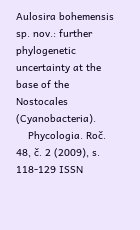Aulosira bohemensis sp. nov.: further phylogenetic uncertainty at the base of the Nostocales (Cyanobacteria).
    Phycologia. Roč. 48, č. 2 (2009), s. 118-129 ISSN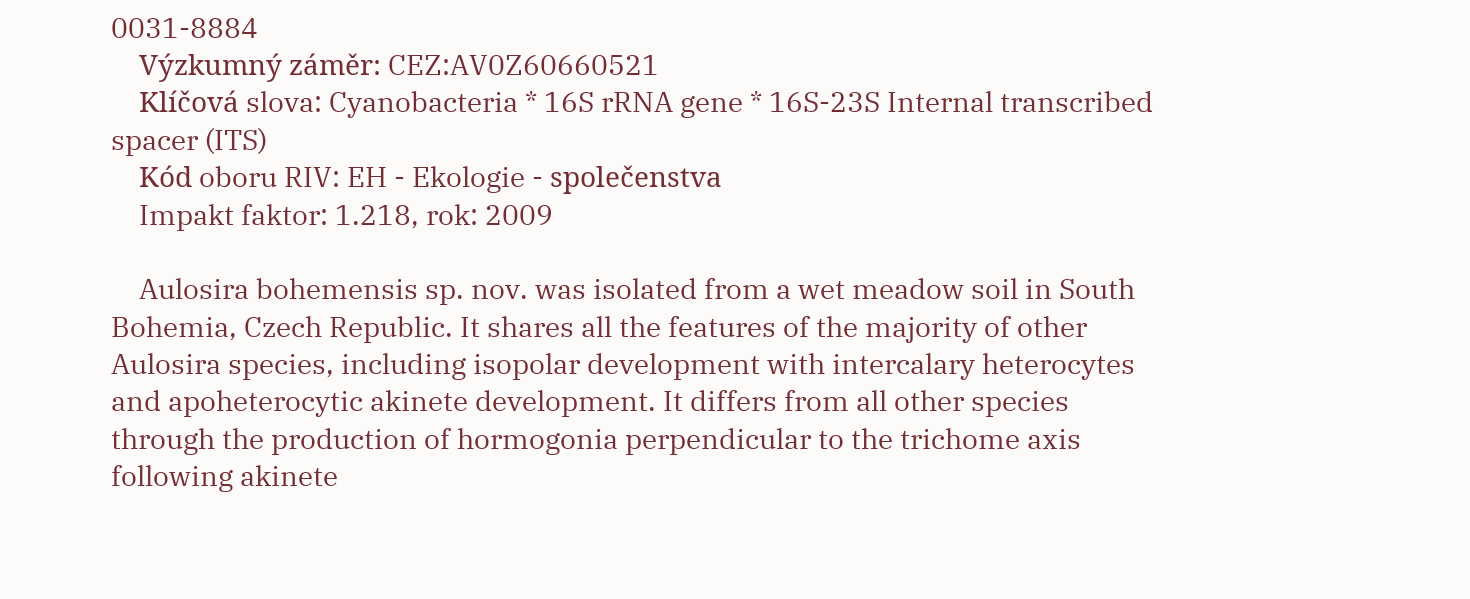0031-8884
    Výzkumný záměr: CEZ:AV0Z60660521
    Klíčová slova: Cyanobacteria * 16S rRNA gene * 16S-23S Internal transcribed spacer (ITS)
    Kód oboru RIV: EH - Ekologie - společenstva
    Impakt faktor: 1.218, rok: 2009

    Aulosira bohemensis sp. nov. was isolated from a wet meadow soil in South Bohemia, Czech Republic. It shares all the features of the majority of other Aulosira species, including isopolar development with intercalary heterocytes and apoheterocytic akinete development. It differs from all other species through the production of hormogonia perpendicular to the trichome axis following akinete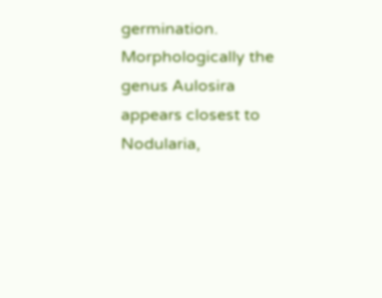germination. Morphologically the genus Aulosira appears closest to Nodularia,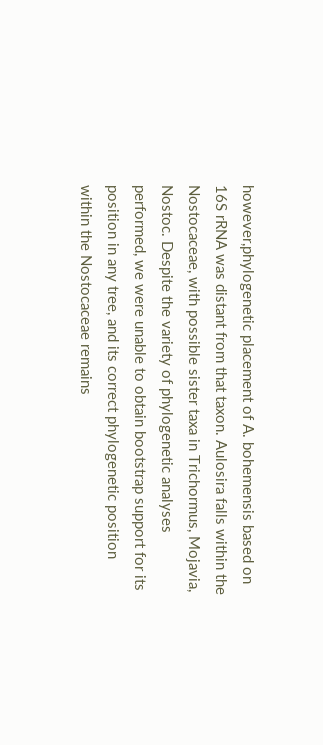however,phylogenetic placement of A. bohemensis based on 16S rRNA was distant from that taxon. Aulosira falls within the Nostocaceae, with possible sister taxa in Trichormus, Mojavia, Nostoc. Despite the variety of phylogenetic analyses performed, we were unable to obtain bootstrap support for its position in any tree, and its correct phylogenetic position within the Nostocaceae remains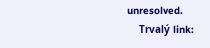unresolved.
    Trvalý link: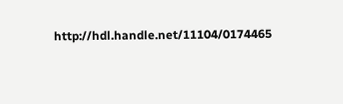http://hdl.handle.net/11104/0174465